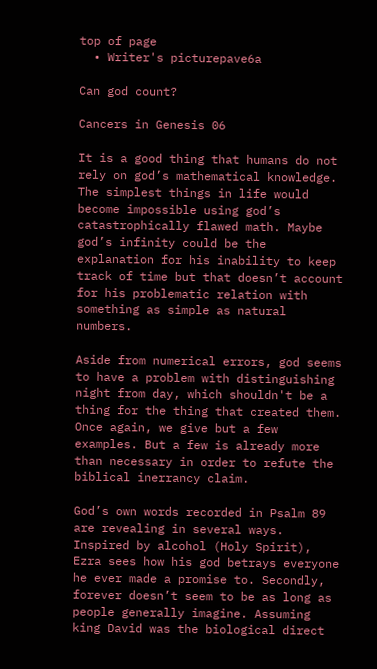top of page
  • Writer's picturepave6a

Can god count?

Cancers in Genesis 06

It is a good thing that humans do not rely on god’s mathematical knowledge. The simplest things in life would become impossible using god’s catastrophically flawed math. Maybe god’s infinity could be the explanation for his inability to keep track of time but that doesn’t account for his problematic relation with something as simple as natural numbers.

Aside from numerical errors, god seems to have a problem with distinguishing night from day, which shouldn't be a thing for the thing that created them. Once again, we give but a few examples. But a few is already more than necessary in order to refute the biblical inerrancy claim.

God’s own words recorded in Psalm 89 are revealing in several ways. Inspired by alcohol (Holy Spirit), Ezra sees how his god betrays everyone he ever made a promise to. Secondly, forever doesn’t seem to be as long as people generally imagine. Assuming king David was the biological direct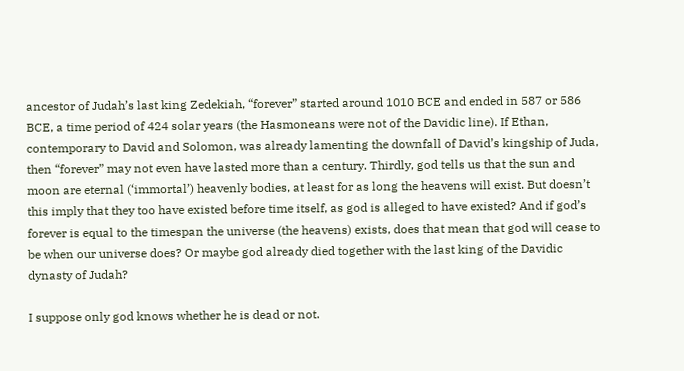ancestor of Judah’s last king Zedekiah, “forever” started around 1010 BCE and ended in 587 or 586 BCE, a time period of 424 solar years (the Hasmoneans were not of the Davidic line). If Ethan, contemporary to David and Solomon, was already lamenting the downfall of David’s kingship of Juda, then “forever” may not even have lasted more than a century. Thirdly, god tells us that the sun and moon are eternal (‘immortal’) heavenly bodies, at least for as long the heavens will exist. But doesn’t this imply that they too have existed before time itself, as god is alleged to have existed? And if god’s forever is equal to the timespan the universe (the heavens) exists, does that mean that god will cease to be when our universe does? Or maybe god already died together with the last king of the Davidic dynasty of Judah?

I suppose only god knows whether he is dead or not.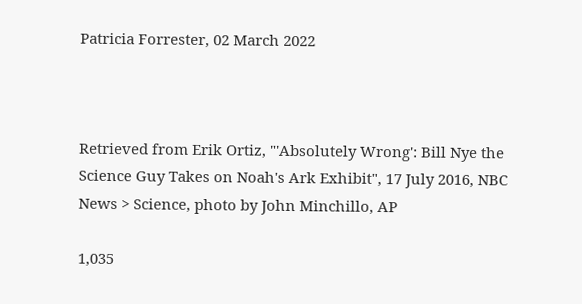Patricia Forrester, 02 March 2022



Retrieved from Erik Ortiz, "'Absolutely Wrong': Bill Nye the Science Guy Takes on Noah's Ark Exhibit", 17 July 2016, NBC News > Science, photo by John Minchillo, AP

1,035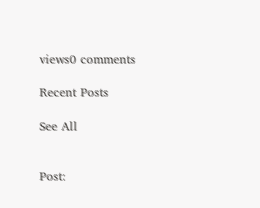views0 comments

Recent Posts

See All


Post: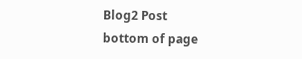Blog2 Post
bottom of page